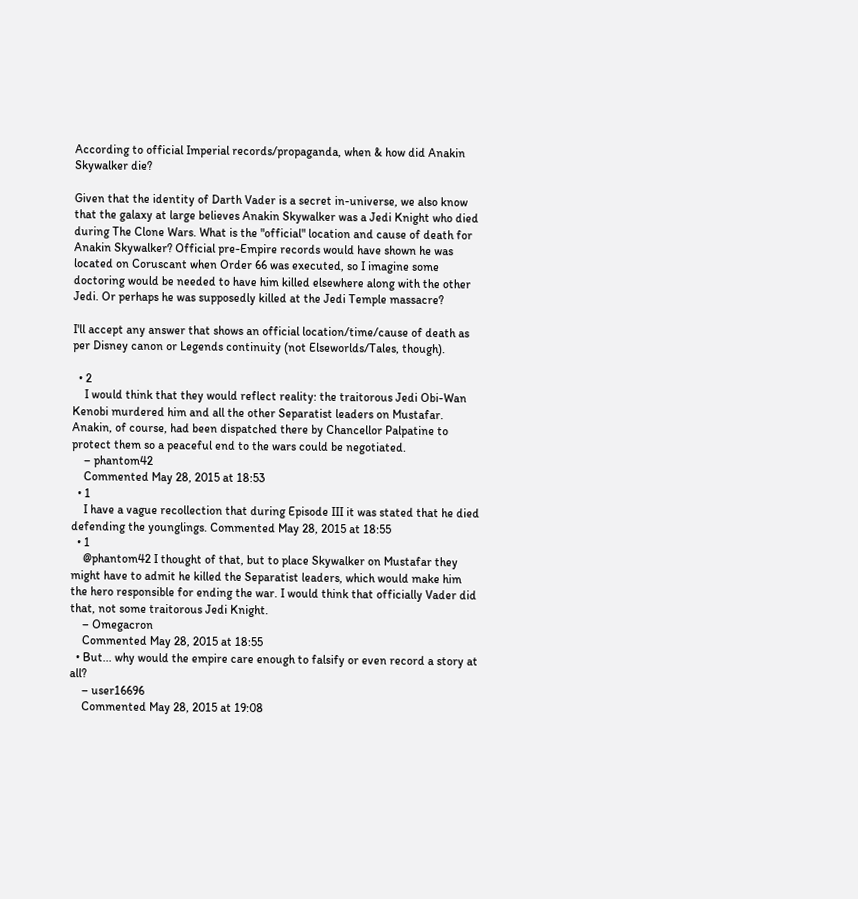According to official Imperial records/propaganda, when & how did Anakin Skywalker die?

Given that the identity of Darth Vader is a secret in-universe, we also know that the galaxy at large believes Anakin Skywalker was a Jedi Knight who died during The Clone Wars. What is the "official" location and cause of death for Anakin Skywalker? Official pre-Empire records would have shown he was located on Coruscant when Order 66 was executed, so I imagine some doctoring would be needed to have him killed elsewhere along with the other Jedi. Or perhaps he was supposedly killed at the Jedi Temple massacre?

I'll accept any answer that shows an official location/time/cause of death as per Disney canon or Legends continuity (not Elseworlds/Tales, though).

  • 2
    I would think that they would reflect reality: the traitorous Jedi Obi-Wan Kenobi murdered him and all the other Separatist leaders on Mustafar. Anakin, of course, had been dispatched there by Chancellor Palpatine to protect them so a peaceful end to the wars could be negotiated.
    – phantom42
    Commented May 28, 2015 at 18:53
  • 1
    I have a vague recollection that during Episode III it was stated that he died defending the younglings. Commented May 28, 2015 at 18:55
  • 1
    @phantom42 I thought of that, but to place Skywalker on Mustafar they might have to admit he killed the Separatist leaders, which would make him the hero responsible for ending the war. I would think that officially Vader did that, not some traitorous Jedi Knight.
    – Omegacron
    Commented May 28, 2015 at 18:55
  • But... why would the empire care enough to falsify or even record a story at all?
    – user16696
    Commented May 28, 2015 at 19:08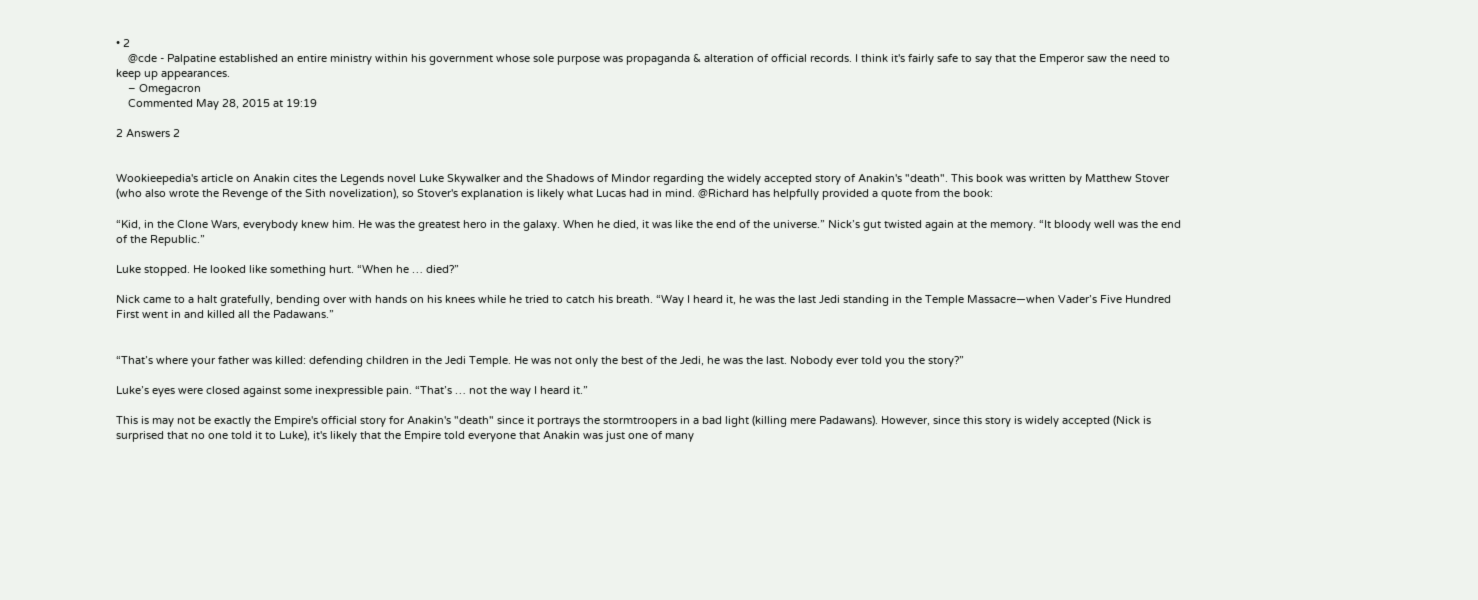• 2
    @cde - Palpatine established an entire ministry within his government whose sole purpose was propaganda & alteration of official records. I think it's fairly safe to say that the Emperor saw the need to keep up appearances.
    – Omegacron
    Commented May 28, 2015 at 19:19

2 Answers 2


Wookieepedia's article on Anakin cites the Legends novel Luke Skywalker and the Shadows of Mindor regarding the widely accepted story of Anakin's "death". This book was written by Matthew Stover (who also wrote the Revenge of the Sith novelization), so Stover's explanation is likely what Lucas had in mind. @Richard has helpfully provided a quote from the book:

“Kid, in the Clone Wars, everybody knew him. He was the greatest hero in the galaxy. When he died, it was like the end of the universe.” Nick’s gut twisted again at the memory. “It bloody well was the end of the Republic.”

Luke stopped. He looked like something hurt. “When he … died?”

Nick came to a halt gratefully, bending over with hands on his knees while he tried to catch his breath. “Way I heard it, he was the last Jedi standing in the Temple Massacre—when Vader’s Five Hundred First went in and killed all the Padawans.”


“That’s where your father was killed: defending children in the Jedi Temple. He was not only the best of the Jedi, he was the last. Nobody ever told you the story?”

Luke’s eyes were closed against some inexpressible pain. “That’s … not the way I heard it.”

This is may not be exactly the Empire's official story for Anakin's "death" since it portrays the stormtroopers in a bad light (killing mere Padawans). However, since this story is widely accepted (Nick is surprised that no one told it to Luke), it's likely that the Empire told everyone that Anakin was just one of many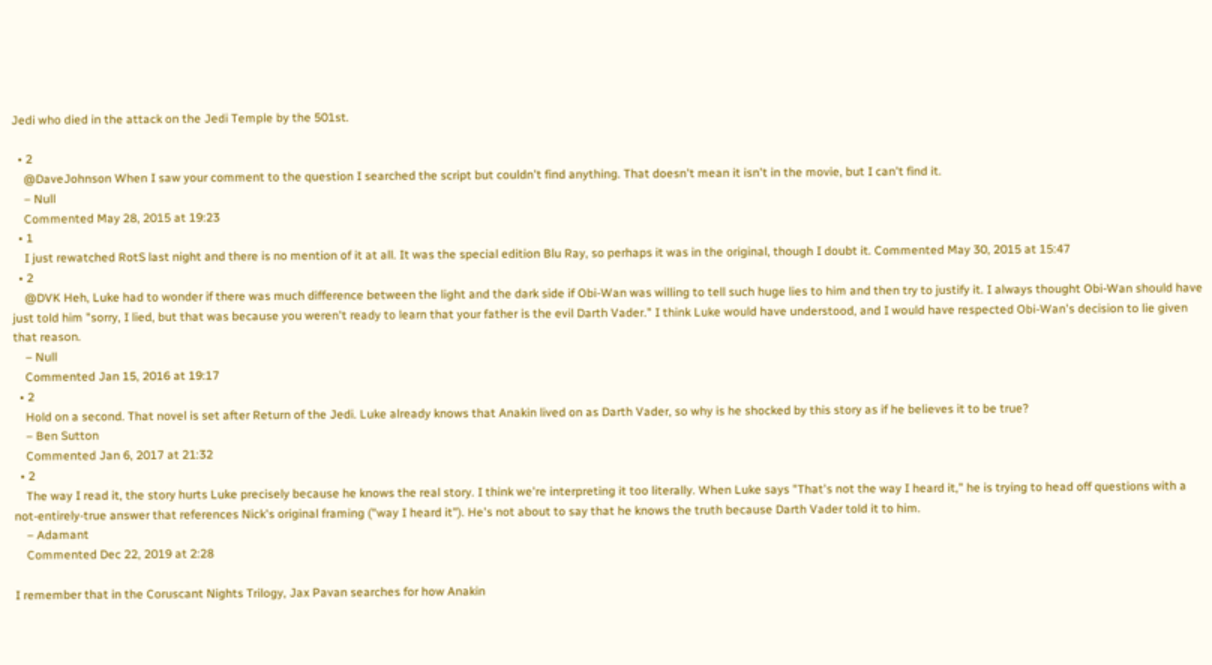Jedi who died in the attack on the Jedi Temple by the 501st.

  • 2
    @DaveJohnson When I saw your comment to the question I searched the script but couldn't find anything. That doesn't mean it isn't in the movie, but I can't find it.
    – Null
    Commented May 28, 2015 at 19:23
  • 1
    I just rewatched RotS last night and there is no mention of it at all. It was the special edition Blu Ray, so perhaps it was in the original, though I doubt it. Commented May 30, 2015 at 15:47
  • 2
    @DVK Heh, Luke had to wonder if there was much difference between the light and the dark side if Obi-Wan was willing to tell such huge lies to him and then try to justify it. I always thought Obi-Wan should have just told him "sorry, I lied, but that was because you weren't ready to learn that your father is the evil Darth Vader." I think Luke would have understood, and I would have respected Obi-Wan's decision to lie given that reason.
    – Null
    Commented Jan 15, 2016 at 19:17
  • 2
    Hold on a second. That novel is set after Return of the Jedi. Luke already knows that Anakin lived on as Darth Vader, so why is he shocked by this story as if he believes it to be true?
    – Ben Sutton
    Commented Jan 6, 2017 at 21:32
  • 2
    The way I read it, the story hurts Luke precisely because he knows the real story. I think we're interpreting it too literally. When Luke says "That's not the way I heard it," he is trying to head off questions with a not-entirely-true answer that references Nick's original framing ("way I heard it"). He's not about to say that he knows the truth because Darth Vader told it to him.
    – Adamant
    Commented Dec 22, 2019 at 2:28

I remember that in the Coruscant Nights Trilogy, Jax Pavan searches for how Anakin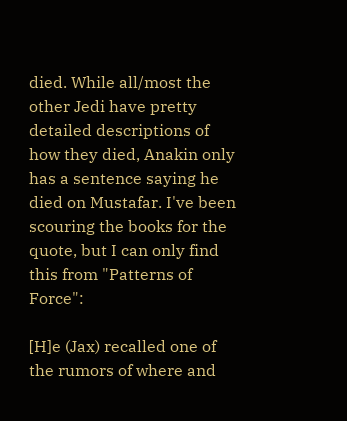died. While all/most the other Jedi have pretty detailed descriptions of how they died, Anakin only has a sentence saying he died on Mustafar. I've been scouring the books for the quote, but I can only find this from "Patterns of Force":

[H]e (Jax) recalled one of the rumors of where and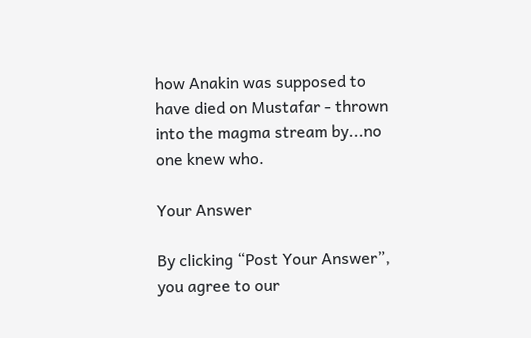how Anakin was supposed to have died on Mustafar - thrown into the magma stream by...no one knew who.

Your Answer

By clicking “Post Your Answer”, you agree to our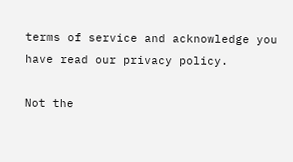terms of service and acknowledge you have read our privacy policy.

Not the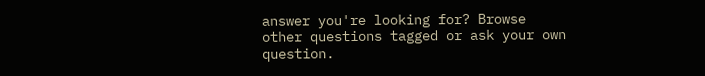answer you're looking for? Browse other questions tagged or ask your own question.